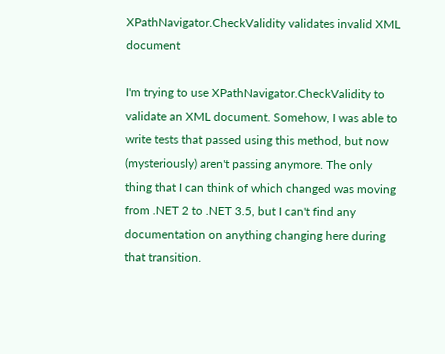XPathNavigator.CheckValidity validates invalid XML document

I'm trying to use XPathNavigator.CheckValidity to validate an XML document. Somehow, I was able to write tests that passed using this method, but now (mysteriously) aren't passing anymore. The only thing that I can think of which changed was moving from .NET 2 to .NET 3.5, but I can't find any documentation on anything changing here during that transition.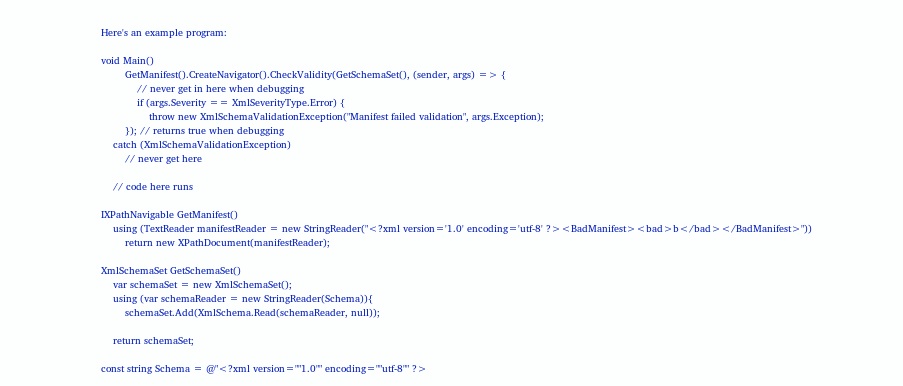Here's an example program:

void Main()
        GetManifest().CreateNavigator().CheckValidity(GetSchemaSet(), (sender, args) => {
            // never get in here when debugging
            if (args.Severity == XmlSeverityType.Error) {
                throw new XmlSchemaValidationException("Manifest failed validation", args.Exception);
        }); // returns true when debugging
    catch (XmlSchemaValidationException)
        // never get here

    // code here runs

IXPathNavigable GetManifest()
    using (TextReader manifestReader = new StringReader("<?xml version='1.0' encoding='utf-8' ?><BadManifest><bad>b</bad></BadManifest>"))
        return new XPathDocument(manifestReader);

XmlSchemaSet GetSchemaSet()
    var schemaSet = new XmlSchemaSet();
    using (var schemaReader = new StringReader(Schema)){
        schemaSet.Add(XmlSchema.Read(schemaReader, null));

    return schemaSet;

const string Schema = @"<?xml version=""1.0"" encoding=""utf-8"" ?>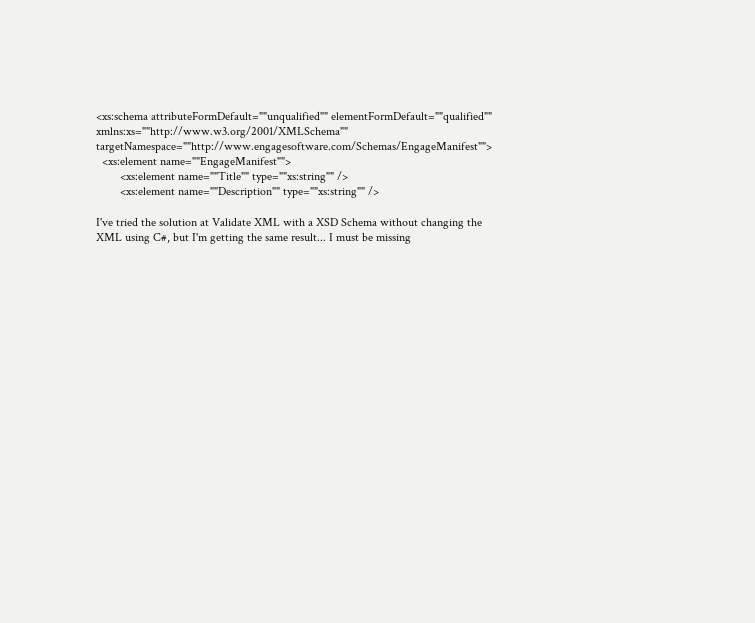<xs:schema attributeFormDefault=""unqualified"" elementFormDefault=""qualified"" xmlns:xs=""http://www.w3.org/2001/XMLSchema"" targetNamespace=""http://www.engagesoftware.com/Schemas/EngageManifest"">
  <xs:element name=""EngageManifest"">
        <xs:element name=""Title"" type=""xs:string"" />
        <xs:element name=""Description"" type=""xs:string"" />

I've tried the solution at Validate XML with a XSD Schema without changing the XML using C#, but I'm getting the same result... I must be missing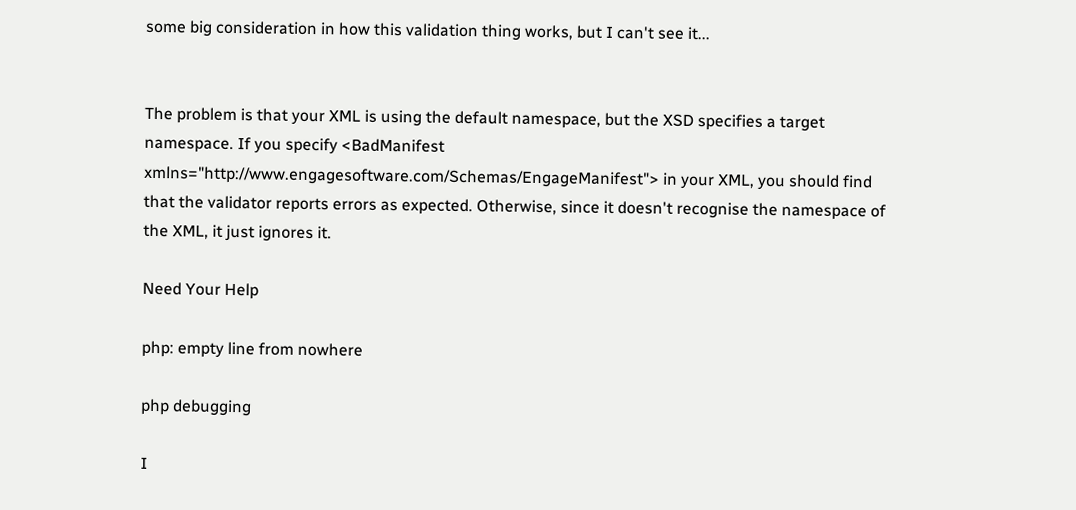some big consideration in how this validation thing works, but I can't see it...


The problem is that your XML is using the default namespace, but the XSD specifies a target namespace. If you specify <BadManifest xmlns="http://www.engagesoftware.com/Schemas/EngageManifest"> in your XML, you should find that the validator reports errors as expected. Otherwise, since it doesn't recognise the namespace of the XML, it just ignores it.

Need Your Help

php: empty line from nowhere

php debugging

I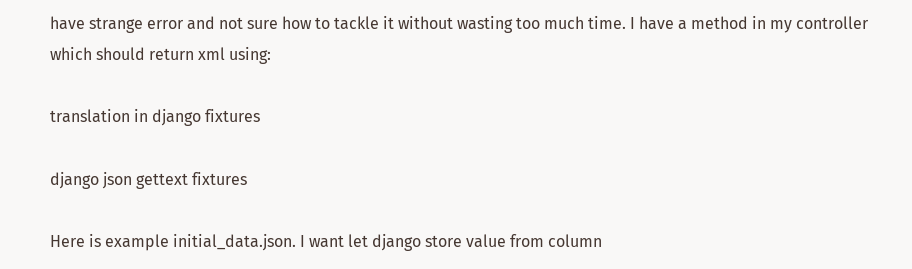have strange error and not sure how to tackle it without wasting too much time. I have a method in my controller which should return xml using:

translation in django fixtures

django json gettext fixtures

Here is example initial_data.json. I want let django store value from column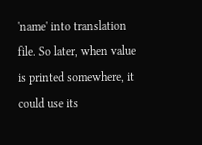'name' into translation file. So later, when value is printed somewhere, it could use its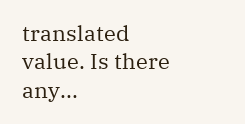translated value. Is there any...